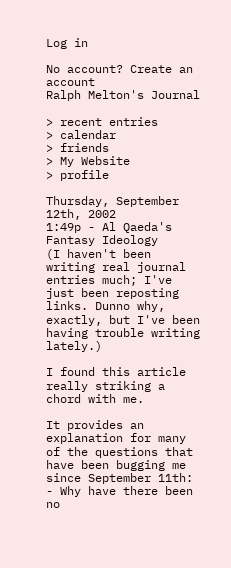Log in

No account? Create an account
Ralph Melton's Journal

> recent entries
> calendar
> friends
> My Website
> profile

Thursday, September 12th, 2002
1:49p - Al Qaeda's Fantasy Ideology
(I haven't been writing real journal entries much; I've just been reposting links. Dunno why, exactly, but I've been having trouble writing lately.)

I found this article really striking a chord with me.

It provides an explanation for many of the questions that have been bugging me since September 11th:
- Why have there been no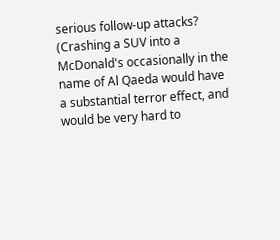serious follow-up attacks? (Crashing a SUV into a McDonald's occasionally in the name of Al Qaeda would have a substantial terror effect, and would be very hard to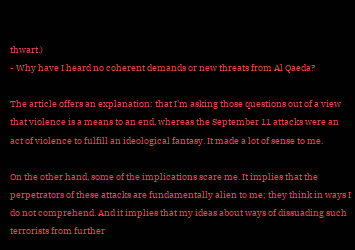thwart.)
- Why have I heard no coherent demands or new threats from Al Qaeda?

The article offers an explanation: that I'm asking those questions out of a view that violence is a means to an end, whereas the September 11 attacks were an act of violence to fulfill an ideological fantasy. It made a lot of sense to me.

On the other hand, some of the implications scare me. It implies that the perpetrators of these attacks are fundamentally alien to me; they think in ways I do not comprehend. And it implies that my ideas about ways of dissuading such terrorists from further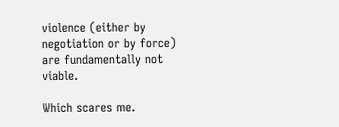violence (either by negotiation or by force) are fundamentally not viable.

Which scares me.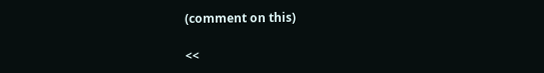(comment on this)

<<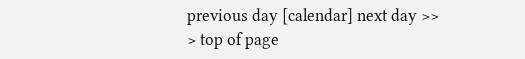previous day [calendar] next day >>
> top of page